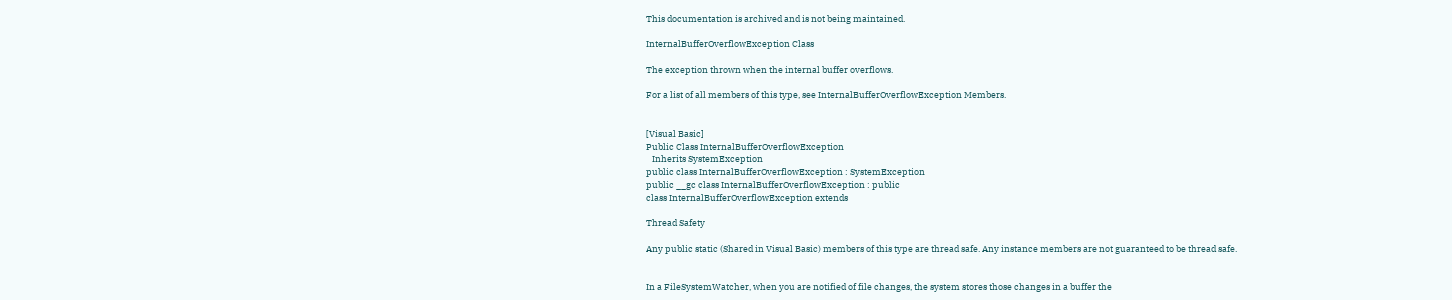This documentation is archived and is not being maintained.

InternalBufferOverflowException Class

The exception thrown when the internal buffer overflows.

For a list of all members of this type, see InternalBufferOverflowException Members.


[Visual Basic]
Public Class InternalBufferOverflowException
   Inherits SystemException
public class InternalBufferOverflowException : SystemException
public __gc class InternalBufferOverflowException : public
class InternalBufferOverflowException extends

Thread Safety

Any public static (Shared in Visual Basic) members of this type are thread safe. Any instance members are not guaranteed to be thread safe.


In a FileSystemWatcher, when you are notified of file changes, the system stores those changes in a buffer the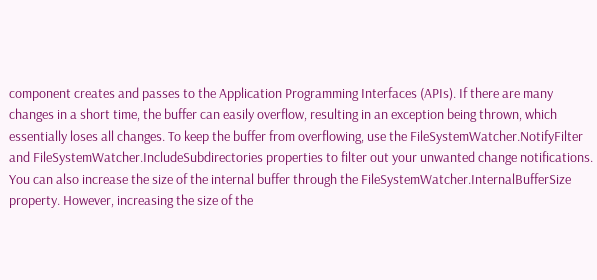component creates and passes to the Application Programming Interfaces (APIs). If there are many changes in a short time, the buffer can easily overflow, resulting in an exception being thrown, which essentially loses all changes. To keep the buffer from overflowing, use the FileSystemWatcher.NotifyFilter and FileSystemWatcher.IncludeSubdirectories properties to filter out your unwanted change notifications. You can also increase the size of the internal buffer through the FileSystemWatcher.InternalBufferSize property. However, increasing the size of the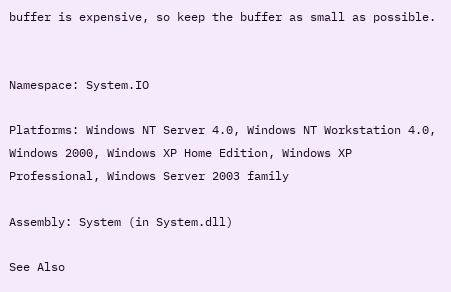buffer is expensive, so keep the buffer as small as possible.


Namespace: System.IO

Platforms: Windows NT Server 4.0, Windows NT Workstation 4.0, Windows 2000, Windows XP Home Edition, Windows XP Professional, Windows Server 2003 family

Assembly: System (in System.dll)

See Also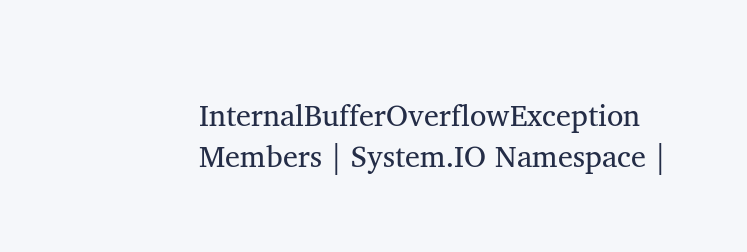InternalBufferOverflowException Members | System.IO Namespace |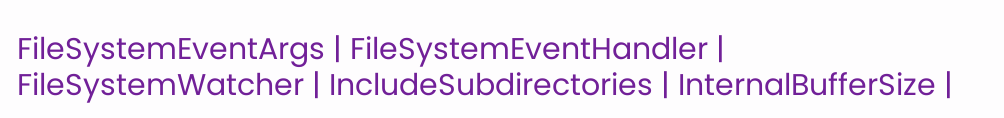FileSystemEventArgs | FileSystemEventHandler | FileSystemWatcher | IncludeSubdirectories | InternalBufferSize |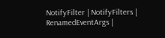NotifyFilter | NotifyFilters | RenamedEventArgs |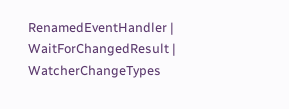RenamedEventHandler | WaitForChangedResult | WatcherChangeTypes